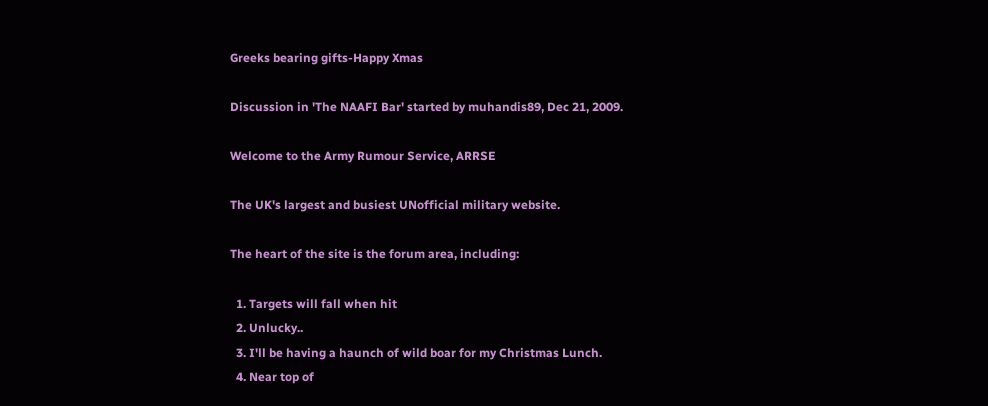Greeks bearing gifts-Happy Xmas

Discussion in 'The NAAFI Bar' started by muhandis89, Dec 21, 2009.

Welcome to the Army Rumour Service, ARRSE

The UK's largest and busiest UNofficial military website.

The heart of the site is the forum area, including:

  1. Targets will fall when hit
  2. Unlucky..
  3. I'll be having a haunch of wild boar for my Christmas Lunch.
  4. Near top of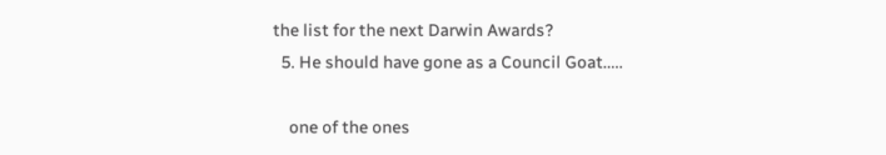the list for the next Darwin Awards?
  5. He should have gone as a Council Goat.....

    one of the ones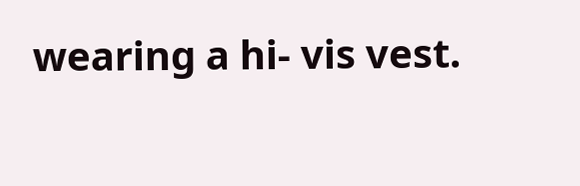wearing a hi- vis vest.